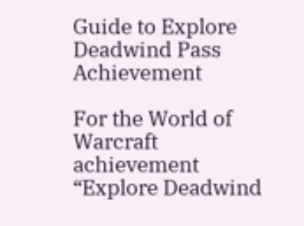Guide to Explore Deadwind Pass Achievement

For the World of Warcraft achievement “Explore Deadwind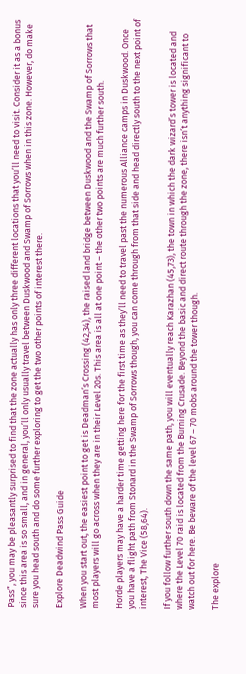Pass”, you may be pleasantly surprised to find that the zone actually has only three different locations that you’ll need to visit. Consider it as a bonus since this area is so small, and in general, you’ll only usually travel between Duskwood and Swamp of Sorrows when in this zone. However, do make sure you head south and do some further exploring to get the two other points of interest there.

Explore Deadwind Pass Guide

When you start out, the easiest point to get is Deadman’s Crossing (42,34), the raised land bridge between Duskwood and the Swamp of Sorrows that most players will go across when they are in their Level 20s. This area is all at one point – the other two points are much further south.

Horde players may have a harder time getting here for the first time as they’ll need to travel past the numerous Alliance camps in Duskwood. Once you have a flight path from Stonard in the Swamp of Sorrows though, you can come through from that side and head directly south to the next point of interest, The Vice (58,64).

If you follow further south down the same path, you will eventually reach Karazhan (45,73), the town in which the dark wizard’s tower is located and where the Level 70 raid is located from the Burning Crusade. Beyond the basic and direct route through the zone, there isn’t anything significant to watch out for here. Be beware of the level 67 – 70 mobs around the tower though.

The explore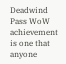Deadwind Pass WoW achievement is one that anyone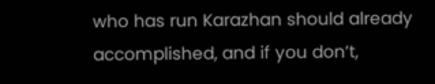who has run Karazhan should already accomplished, and if you don’t,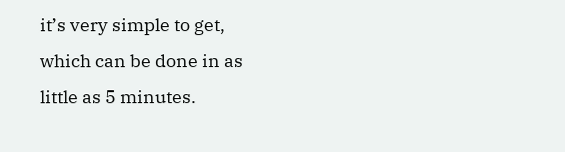it’s very simple to get, which can be done in as little as 5 minutes.